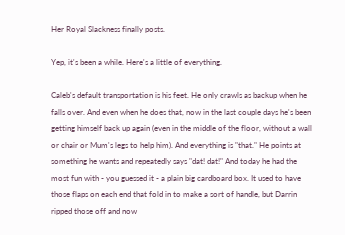Her Royal Slackness finally posts.

Yep, it's been a while. Here's a little of everything.

Caleb's default transportation is his feet. He only crawls as backup when he falls over. And even when he does that, now in the last couple days he's been getting himself back up again (even in the middle of the floor, without a wall or chair or Mum's legs to help him). And everything is "that." He points at something he wants and repeatedly says "dat! dat!" And today he had the most fun with - you guessed it - a plain big cardboard box. It used to have those flaps on each end that fold in to make a sort of handle, but Darrin ripped those off and now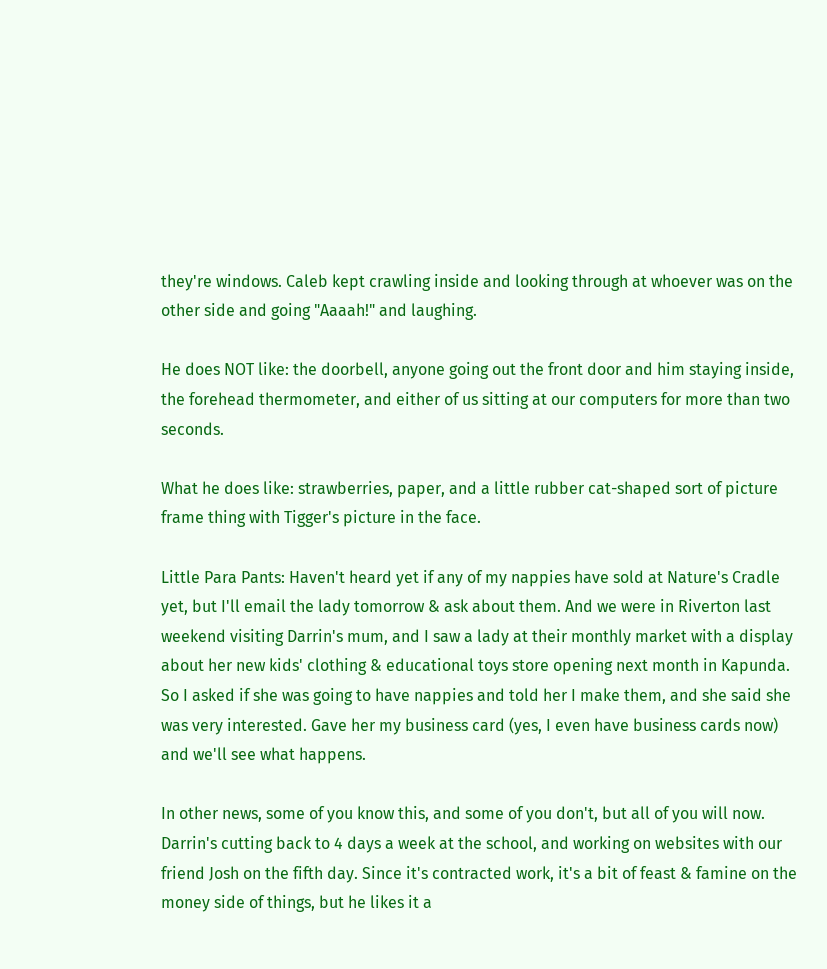they're windows. Caleb kept crawling inside and looking through at whoever was on the other side and going "Aaaah!" and laughing.

He does NOT like: the doorbell, anyone going out the front door and him staying inside, the forehead thermometer, and either of us sitting at our computers for more than two seconds.

What he does like: strawberries, paper, and a little rubber cat-shaped sort of picture frame thing with Tigger's picture in the face.

Little Para Pants: Haven't heard yet if any of my nappies have sold at Nature's Cradle yet, but I'll email the lady tomorrow & ask about them. And we were in Riverton last weekend visiting Darrin's mum, and I saw a lady at their monthly market with a display about her new kids' clothing & educational toys store opening next month in Kapunda. So I asked if she was going to have nappies and told her I make them, and she said she was very interested. Gave her my business card (yes, I even have business cards now) and we'll see what happens.

In other news, some of you know this, and some of you don't, but all of you will now. Darrin's cutting back to 4 days a week at the school, and working on websites with our friend Josh on the fifth day. Since it's contracted work, it's a bit of feast & famine on the money side of things, but he likes it a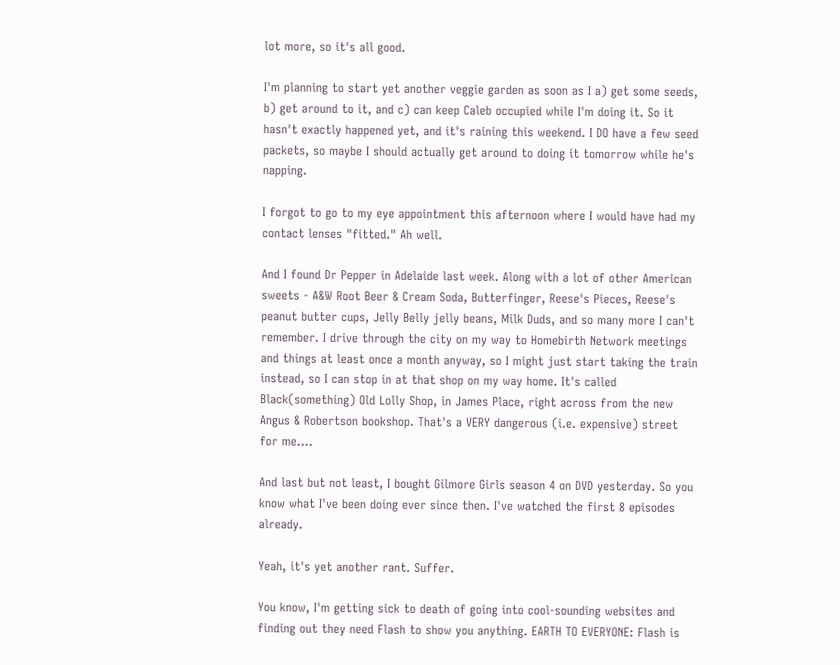lot more, so it's all good.

I'm planning to start yet another veggie garden as soon as I a) get some seeds, b) get around to it, and c) can keep Caleb occupied while I'm doing it. So it hasn't exactly happened yet, and it's raining this weekend. I DO have a few seed packets, so maybe I should actually get around to doing it tomorrow while he's napping.

I forgot to go to my eye appointment this afternoon where I would have had my contact lenses "fitted." Ah well.

And I found Dr Pepper in Adelaide last week. Along with a lot of other American sweets - A&W Root Beer & Cream Soda, Butterfinger, Reese's Pieces, Reese's peanut butter cups, Jelly Belly jelly beans, Milk Duds, and so many more I can't remember. I drive through the city on my way to Homebirth Network meetings and things at least once a month anyway, so I might just start taking the train instead, so I can stop in at that shop on my way home. It's called Black(something) Old Lolly Shop, in James Place, right across from the new Angus & Robertson bookshop. That's a VERY dangerous (i.e. expensive) street for me....

And last but not least, I bought Gilmore Girls season 4 on DVD yesterday. So you know what I've been doing ever since then. I've watched the first 8 episodes already.

Yeah, it's yet another rant. Suffer.

You know, I'm getting sick to death of going into cool-sounding websites and finding out they need Flash to show you anything. EARTH TO EVERYONE: Flash is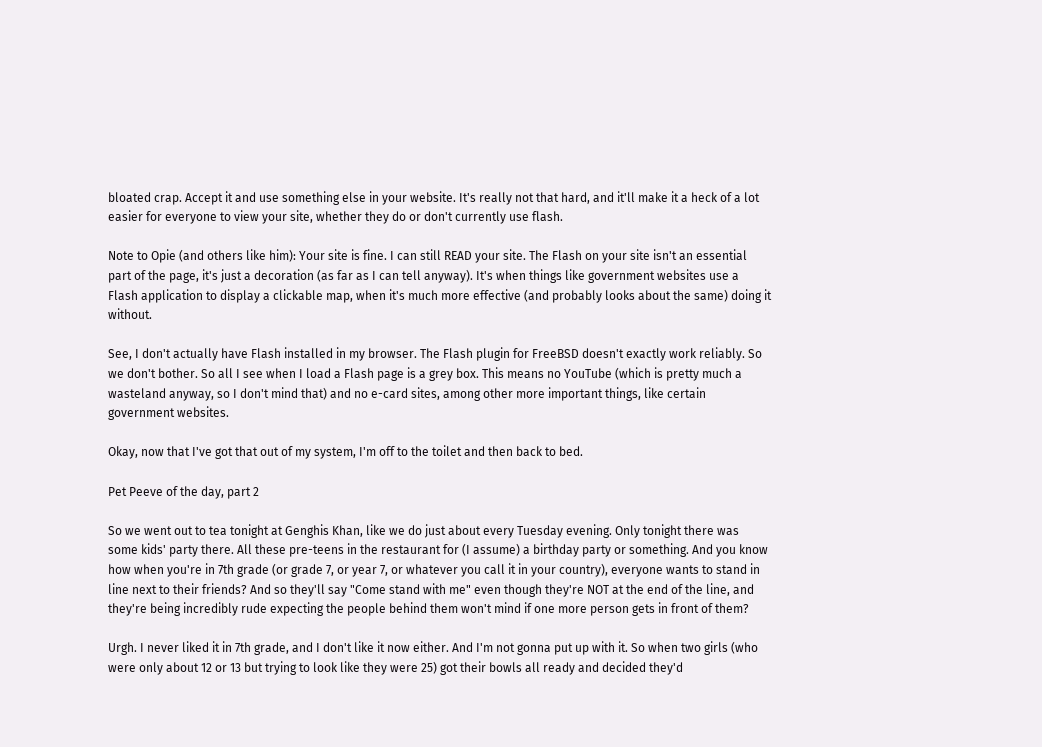bloated crap. Accept it and use something else in your website. It's really not that hard, and it'll make it a heck of a lot easier for everyone to view your site, whether they do or don't currently use flash.

Note to Opie (and others like him): Your site is fine. I can still READ your site. The Flash on your site isn't an essential part of the page, it's just a decoration (as far as I can tell anyway). It's when things like government websites use a Flash application to display a clickable map, when it's much more effective (and probably looks about the same) doing it without.

See, I don't actually have Flash installed in my browser. The Flash plugin for FreeBSD doesn't exactly work reliably. So we don't bother. So all I see when I load a Flash page is a grey box. This means no YouTube (which is pretty much a wasteland anyway, so I don't mind that) and no e-card sites, among other more important things, like certain government websites.

Okay, now that I've got that out of my system, I'm off to the toilet and then back to bed.

Pet Peeve of the day, part 2

So we went out to tea tonight at Genghis Khan, like we do just about every Tuesday evening. Only tonight there was some kids' party there. All these pre-teens in the restaurant for (I assume) a birthday party or something. And you know how when you're in 7th grade (or grade 7, or year 7, or whatever you call it in your country), everyone wants to stand in line next to their friends? And so they'll say "Come stand with me" even though they're NOT at the end of the line, and they're being incredibly rude expecting the people behind them won't mind if one more person gets in front of them?

Urgh. I never liked it in 7th grade, and I don't like it now either. And I'm not gonna put up with it. So when two girls (who were only about 12 or 13 but trying to look like they were 25) got their bowls all ready and decided they'd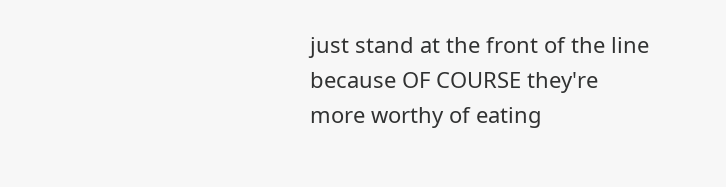just stand at the front of the line because OF COURSE they're more worthy of eating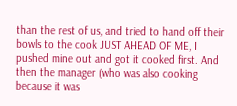than the rest of us, and tried to hand off their bowls to the cook JUST AHEAD OF ME, I pushed mine out and got it cooked first. And then the manager (who was also cooking because it was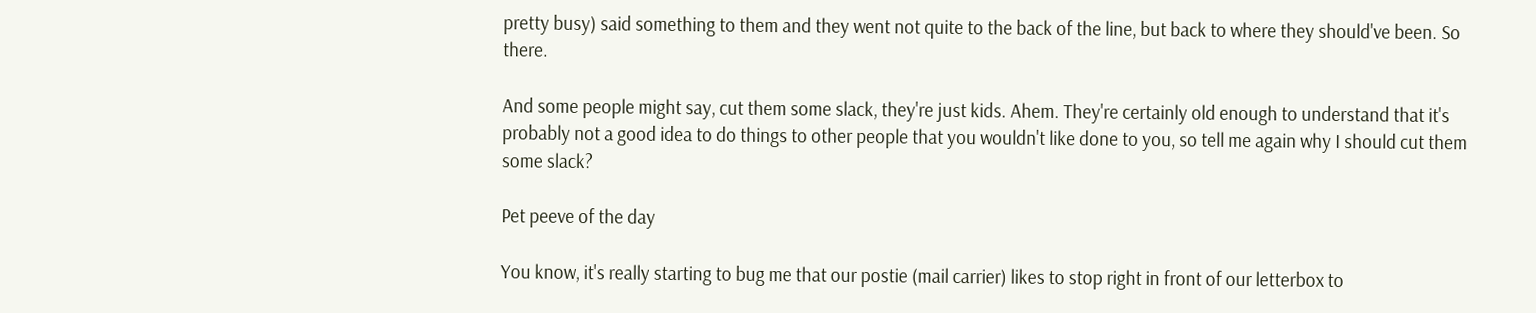pretty busy) said something to them and they went not quite to the back of the line, but back to where they should've been. So there.

And some people might say, cut them some slack, they're just kids. Ahem. They're certainly old enough to understand that it's probably not a good idea to do things to other people that you wouldn't like done to you, so tell me again why I should cut them some slack?

Pet peeve of the day

You know, it's really starting to bug me that our postie (mail carrier) likes to stop right in front of our letterbox to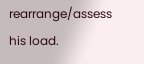rearrange/assess his load.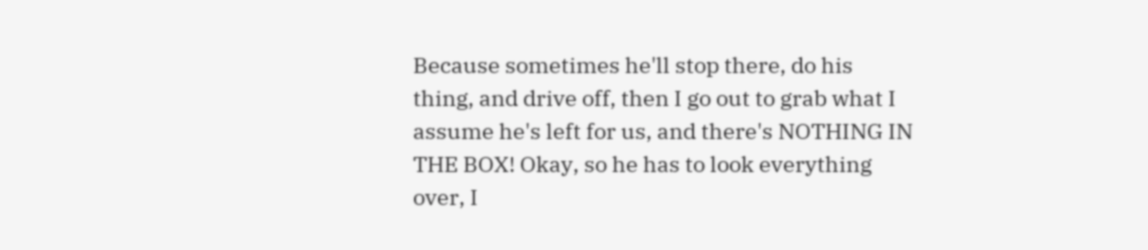Because sometimes he'll stop there, do his thing, and drive off, then I go out to grab what I assume he's left for us, and there's NOTHING IN THE BOX! Okay, so he has to look everything over, I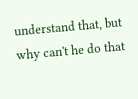understand that, but why can't he do that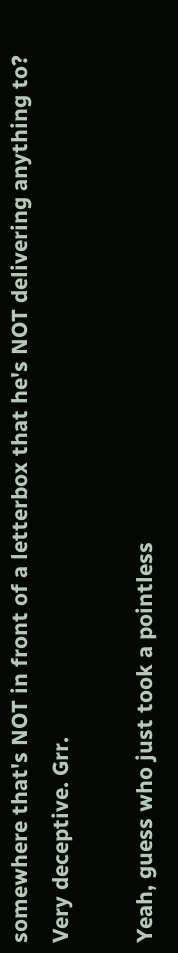somewhere that's NOT in front of a letterbox that he's NOT delivering anything to? Very deceptive. Grr.

Yeah, guess who just took a pointless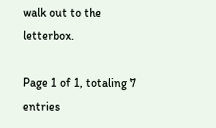walk out to the letterbox.

Page 1 of 1, totaling 7 entries